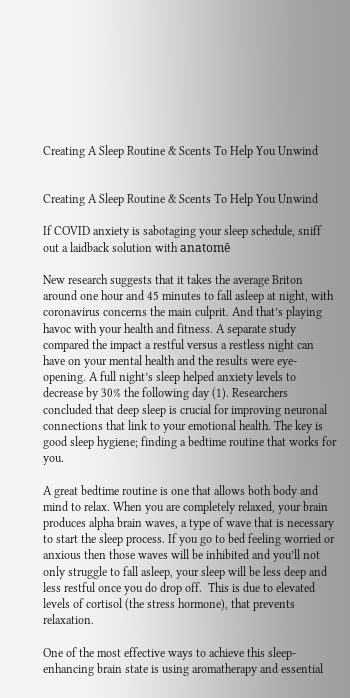Creating A Sleep Routine & Scents To Help You Unwind


Creating A Sleep Routine & Scents To Help You Unwind

If COVID anxiety is sabotaging your sleep schedule, sniff out a laidback solution with anatomē

New research suggests that it takes the average Briton around one hour and 45 minutes to fall asleep at night, with coronavirus concerns the main culprit. And that’s playing havoc with your health and fitness. A separate study compared the impact a restful versus a restless night can have on your mental health and the results were eye-opening. A full night’s sleep helped anxiety levels to decrease by 30% the following day (1). Researchers concluded that deep sleep is crucial for improving neuronal connections that link to your emotional health. The key is good sleep hygiene; finding a bedtime routine that works for you.

A great bedtime routine is one that allows both body and mind to relax. When you are completely relaxed, your brain produces alpha brain waves, a type of wave that is necessary to start the sleep process. If you go to bed feeling worried or anxious then those waves will be inhibited and you’ll not only struggle to fall asleep, your sleep will be less deep and less restful once you do drop off.  This is due to elevated levels of cortisol (the stress hormone), that prevents relaxation.

One of the most effective ways to achieve this sleep-enhancing brain state is using aromatherapy and essential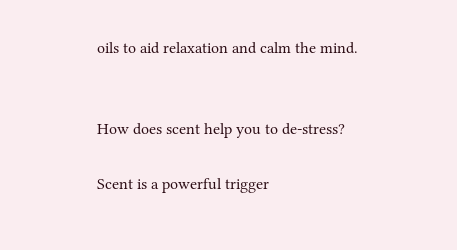oils to aid relaxation and calm the mind.


How does scent help you to de-stress?

Scent is a powerful trigger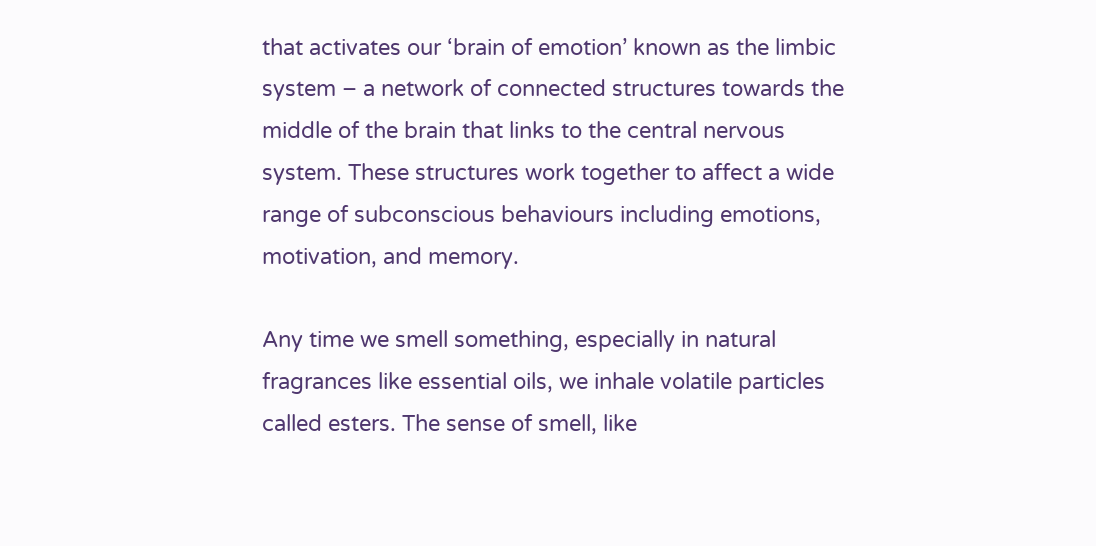that activates our ‘brain of emotion’ known as the limbic system – a network of connected structures towards the middle of the brain that links to the central nervous system. These structures work together to affect a wide range of subconscious behaviours including emotions, motivation, and memory.

Any time we smell something, especially in natural fragrances like essential oils, we inhale volatile particles called esters. The sense of smell, like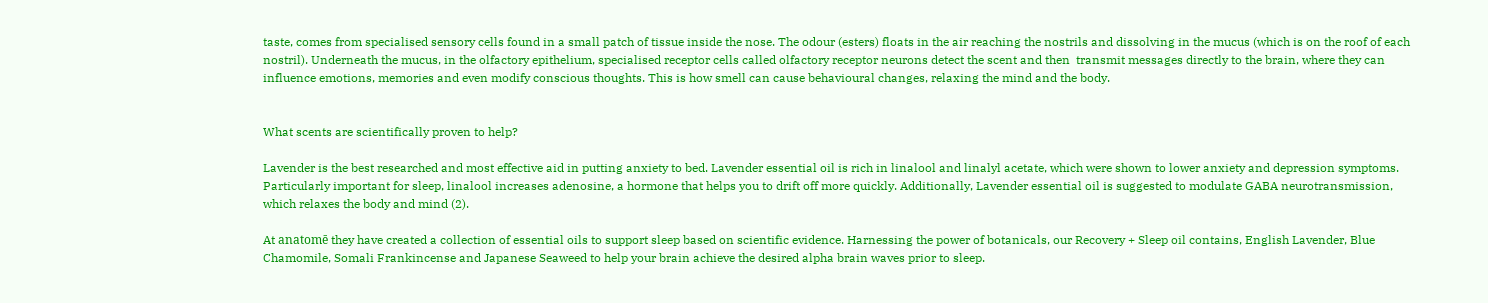taste, comes from specialised sensory cells found in a small patch of tissue inside the nose. The odour (esters) floats in the air reaching the nostrils and dissolving in the mucus (which is on the roof of each nostril). Underneath the mucus, in the olfactory epithelium, specialised receptor cells called olfactory receptor neurons detect the scent and then  transmit messages directly to the brain, where they can influence emotions, memories and even modify conscious thoughts. This is how smell can cause behavioural changes, relaxing the mind and the body.


What scents are scientifically proven to help?

Lavender is the best researched and most effective aid in putting anxiety to bed. Lavender essential oil is rich in linalool and linalyl acetate, which were shown to lower anxiety and depression symptoms. Particularly important for sleep, linalool increases adenosine, a hormone that helps you to drift off more quickly. Additionally, Lavender essential oil is suggested to modulate GABA neurotransmission, which relaxes the body and mind (2).

At anatomē they have created a collection of essential oils to support sleep based on scientific evidence. Harnessing the power of botanicals, our Recovery + Sleep oil contains, English Lavender, Blue Chamomile, Somali Frankincense and Japanese Seaweed to help your brain achieve the desired alpha brain waves prior to sleep.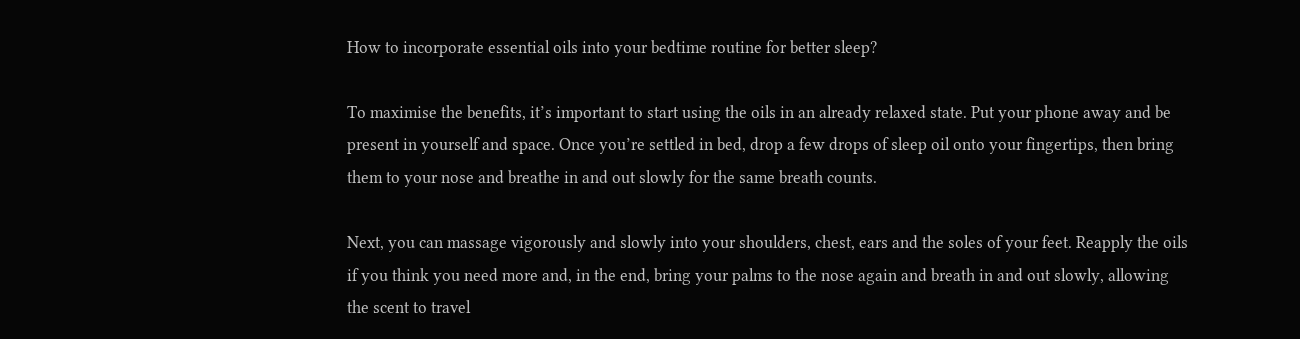How to incorporate essential oils into your bedtime routine for better sleep?

To maximise the benefits, it’s important to start using the oils in an already relaxed state. Put your phone away and be present in yourself and space. Once you’re settled in bed, drop a few drops of sleep oil onto your fingertips, then bring them to your nose and breathe in and out slowly for the same breath counts.

Next, you can massage vigorously and slowly into your shoulders, chest, ears and the soles of your feet. Reapply the oils if you think you need more and, in the end, bring your palms to the nose again and breath in and out slowly, allowing the scent to travel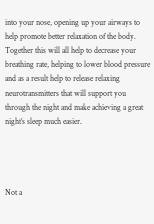into your nose, opening up your airways to help promote better relaxation of the body. Together this will all help to decrease your breathing rate, helping to lower blood pressure and as a result help to release relaxing neurotransmitters that will support you through the night and make achieving a great night’s sleep much easier.




Not a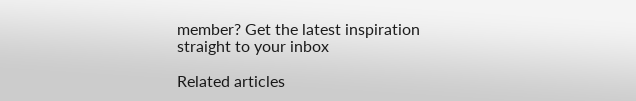member? Get the latest inspiration straight to your inbox

Related articles